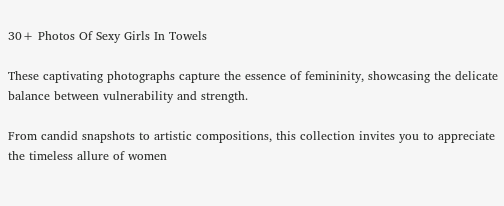30+ Photos Of Sexy Girls In Towels

These captivating photographs capture the essence of femininity, showcasing the delicate balance between vulnerability and strength.

From candid snapshots to artistic compositions, this collection invites you to appreciate the timeless allure of women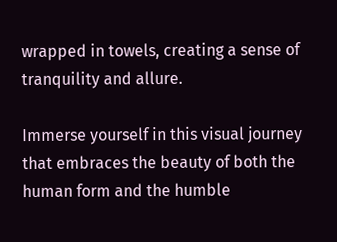wrapped in towels, creating a sense of tranquility and allure.

Immerse yourself in this visual journey that embraces the beauty of both the human form and the humble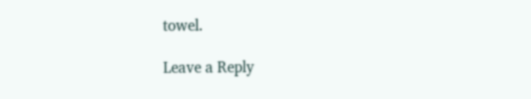towel.

Leave a Reply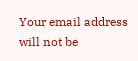Your email address will not be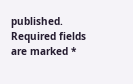published. Required fields are marked *